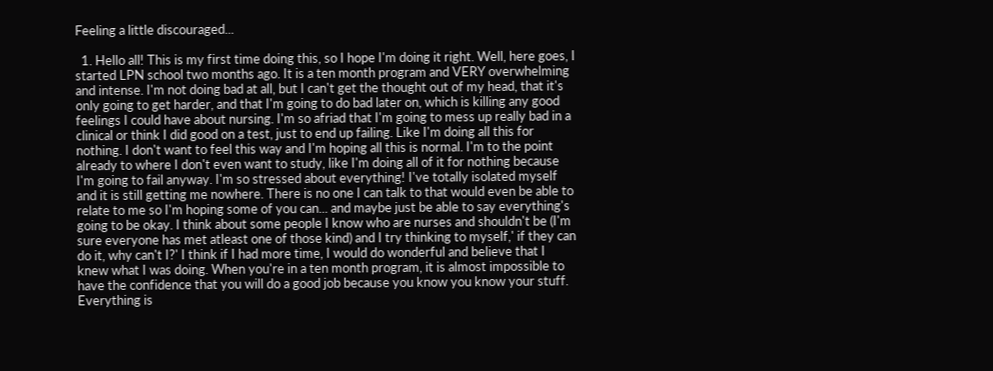Feeling a little discouraged...

  1. Hello all! This is my first time doing this, so I hope I'm doing it right. Well, here goes, I started LPN school two months ago. It is a ten month program and VERY overwhelming and intense. I'm not doing bad at all, but I can't get the thought out of my head, that it's only going to get harder, and that I'm going to do bad later on, which is killing any good feelings I could have about nursing. I'm so afriad that I'm going to mess up really bad in a clinical or think I did good on a test, just to end up failing. Like I'm doing all this for nothing. I don't want to feel this way and I'm hoping all this is normal. I'm to the point already to where I don't even want to study, like I'm doing all of it for nothing because I'm going to fail anyway. I'm so stressed about everything! I've totally isolated myself and it is still getting me nowhere. There is no one I can talk to that would even be able to relate to me so I'm hoping some of you can... and maybe just be able to say everything's going to be okay. I think about some people I know who are nurses and shouldn't be (I'm sure everyone has met atleast one of those kind) and I try thinking to myself,' if they can do it, why can't I?' I think if I had more time, I would do wonderful and believe that I knew what I was doing. When you're in a ten month program, it is almost impossible to have the confidence that you will do a good job because you know you know your stuff. Everything is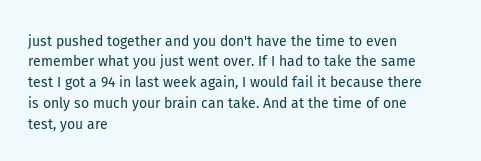just pushed together and you don't have the time to even remember what you just went over. If I had to take the same test I got a 94 in last week again, I would fail it because there is only so much your brain can take. And at the time of one test, you are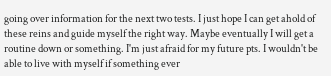going over information for the next two tests. I just hope I can get ahold of these reins and guide myself the right way. Maybe eventually I will get a routine down or something. I'm just afraid for my future pts. I wouldn't be able to live with myself if something ever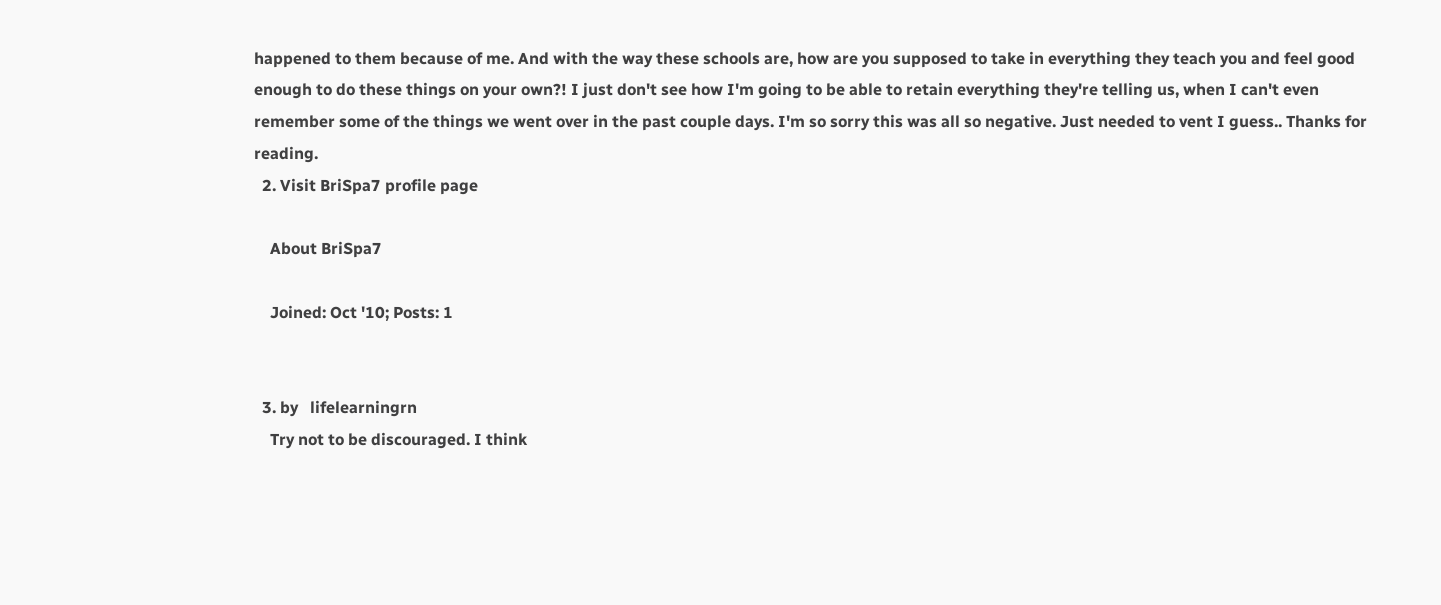happened to them because of me. And with the way these schools are, how are you supposed to take in everything they teach you and feel good enough to do these things on your own?! I just don't see how I'm going to be able to retain everything they're telling us, when I can't even remember some of the things we went over in the past couple days. I'm so sorry this was all so negative. Just needed to vent I guess.. Thanks for reading.
  2. Visit BriSpa7 profile page

    About BriSpa7

    Joined: Oct '10; Posts: 1


  3. by   lifelearningrn
    Try not to be discouraged. I think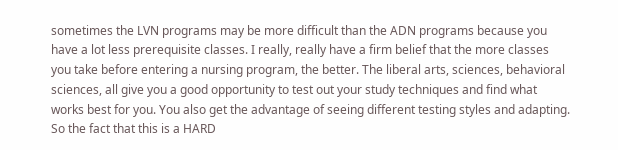sometimes the LVN programs may be more difficult than the ADN programs because you have a lot less prerequisite classes. I really, really have a firm belief that the more classes you take before entering a nursing program, the better. The liberal arts, sciences, behavioral sciences, all give you a good opportunity to test out your study techniques and find what works best for you. You also get the advantage of seeing different testing styles and adapting. So the fact that this is a HARD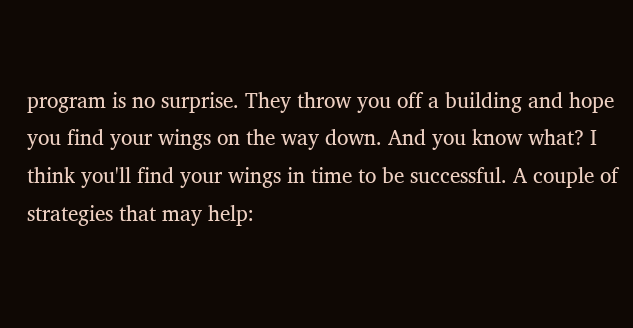program is no surprise. They throw you off a building and hope you find your wings on the way down. And you know what? I think you'll find your wings in time to be successful. A couple of strategies that may help: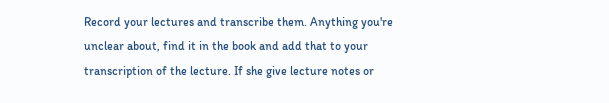Record your lectures and transcribe them. Anything you're unclear about, find it in the book and add that to your transcription of the lecture. If she give lecture notes or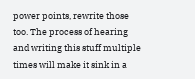power points, rewrite those too. The process of hearing and writing this stuff multiple times will make it sink in a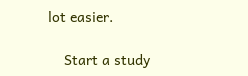lot easier.

    Start a study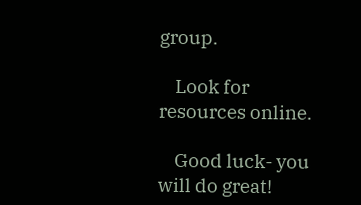group.

    Look for resources online.

    Good luck- you will do great!